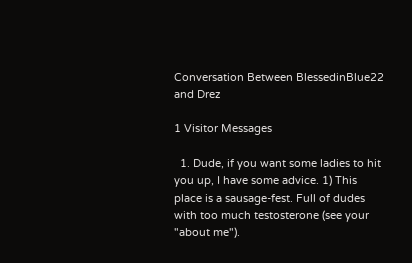Conversation Between BlessedinBlue22 and Drez

1 Visitor Messages

  1. Dude, if you want some ladies to hit you up, I have some advice. 1) This place is a sausage-fest. Full of dudes with too much testosterone (see your "about me").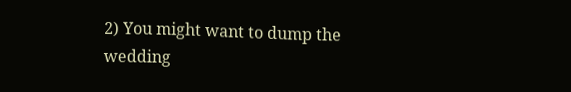2) You might want to dump the wedding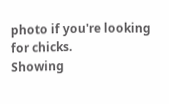photo if you're looking for chicks.
Showing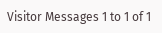Visitor Messages 1 to 1 of 1